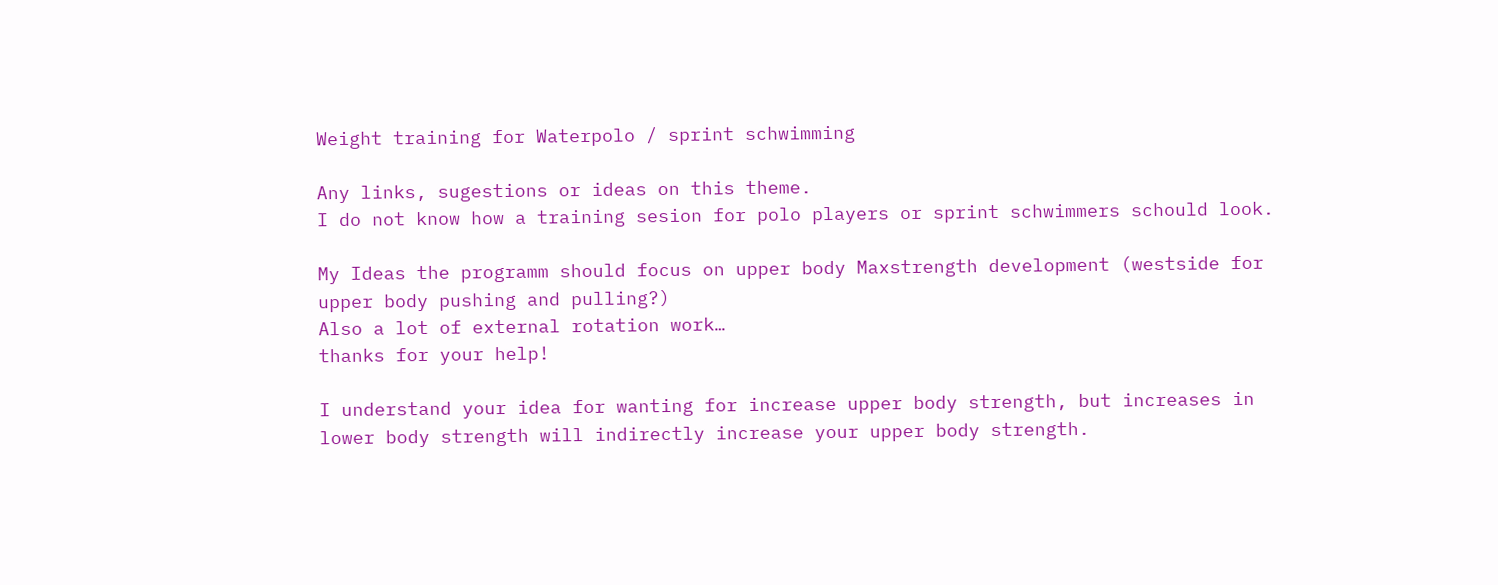Weight training for Waterpolo / sprint schwimming

Any links, sugestions or ideas on this theme.
I do not know how a training sesion for polo players or sprint schwimmers schould look.

My Ideas the programm should focus on upper body Maxstrength development (westside for upper body pushing and pulling?)
Also a lot of external rotation work…
thanks for your help!

I understand your idea for wanting for increase upper body strength, but increases in lower body strength will indirectly increase your upper body strength.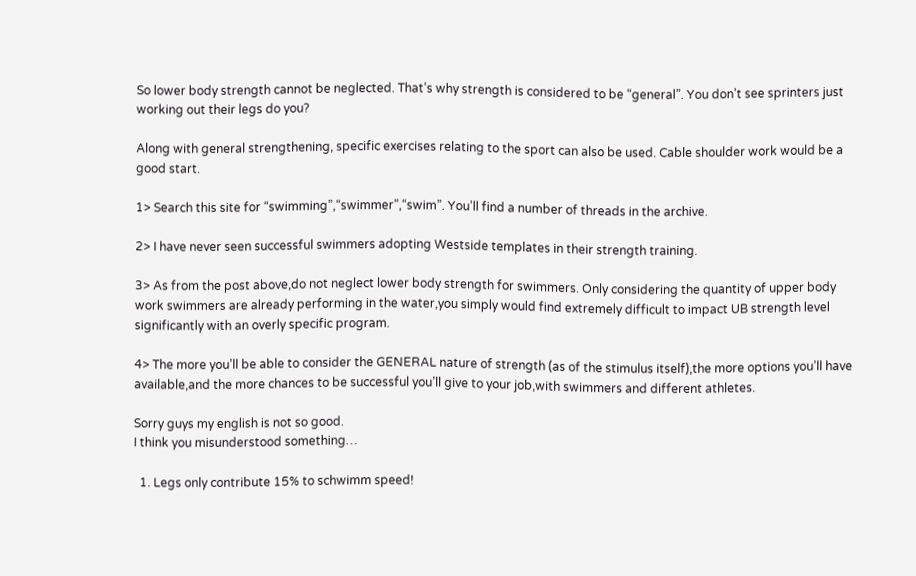So lower body strength cannot be neglected. That’s why strength is considered to be “general”. You don’t see sprinters just working out their legs do you?

Along with general strengthening, specific exercises relating to the sport can also be used. Cable shoulder work would be a good start.

1> Search this site for “swimming”,“swimmer”,“swim”. You’ll find a number of threads in the archive.

2> I have never seen successful swimmers adopting Westside templates in their strength training.

3> As from the post above,do not neglect lower body strength for swimmers. Only considering the quantity of upper body work swimmers are already performing in the water,you simply would find extremely difficult to impact UB strength level significantly with an overly specific program.

4> The more you’ll be able to consider the GENERAL nature of strength (as of the stimulus itself),the more options you’ll have available,and the more chances to be successful you’ll give to your job,with swimmers and different athletes.

Sorry guys my english is not so good.
I think you misunderstood something…

  1. Legs only contribute 15% to schwimm speed!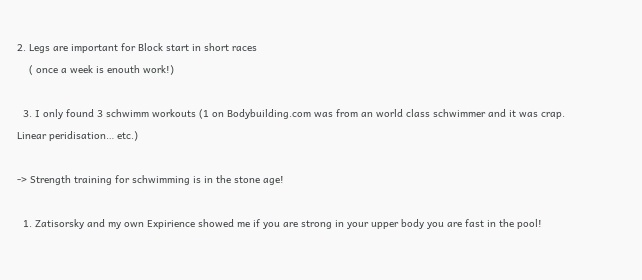2. Legs are important for Block start in short races
    ( once a week is enouth work!)

  3. I only found 3 schwimm workouts (1 on Bodybuilding.com was from an world class schwimmer and it was crap. Linear peridisation… etc.)

-> Strength training for schwimming is in the stone age!

  1. Zatisorsky and my own Expirience showed me if you are strong in your upper body you are fast in the pool!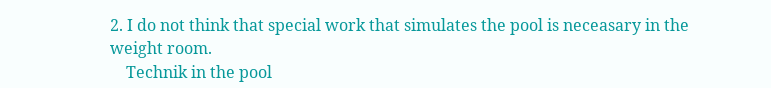2. I do not think that special work that simulates the pool is neceasary in the weight room.
    Technik in the pool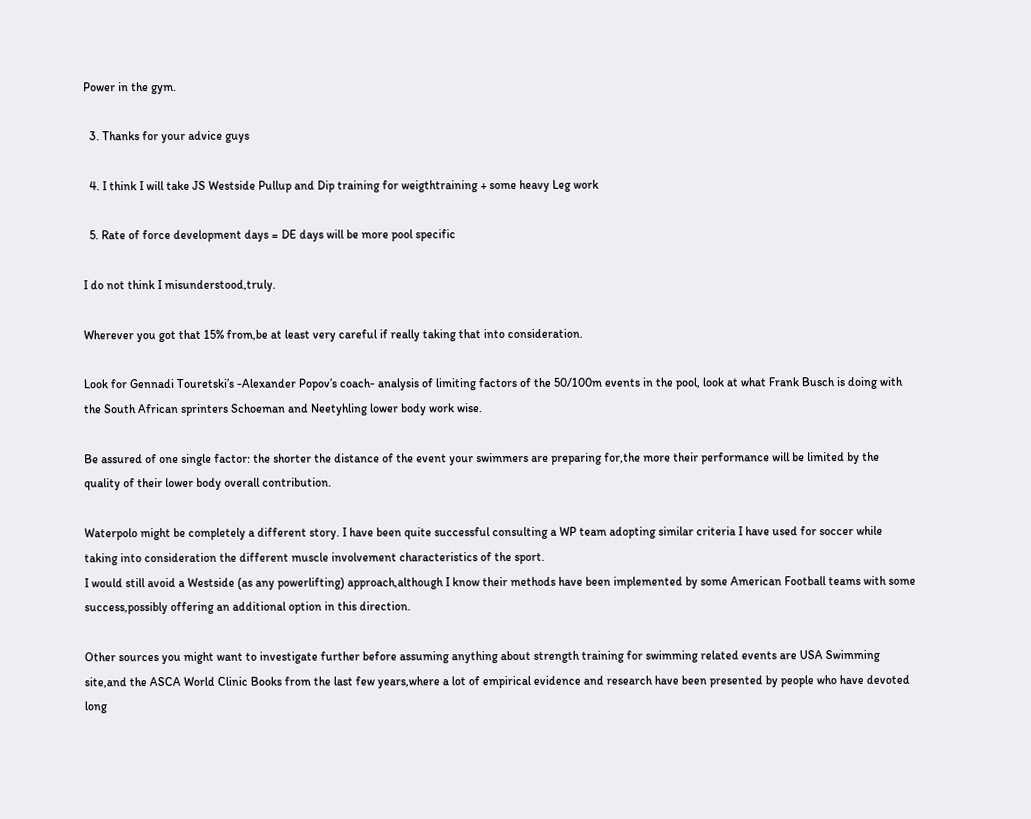Power in the gym.

  3. Thanks for your advice guys

  4. I think I will take JS Westside Pullup and Dip training for weigthtraining + some heavy Leg work

  5. Rate of force development days = DE days will be more pool specific

I do not think I misunderstood,truly.

Wherever you got that 15% from,be at least very careful if really taking that into consideration.

Look for Gennadi Touretski’s -Alexander Popov’s coach- analysis of limiting factors of the 50/100m events in the pool, look at what Frank Busch is doing with the South African sprinters Schoeman and Neetyhling lower body work wise.

Be assured of one single factor: the shorter the distance of the event your swimmers are preparing for,the more their performance will be limited by the quality of their lower body overall contribution.

Waterpolo might be completely a different story. I have been quite successful consulting a WP team adopting similar criteria I have used for soccer while taking into consideration the different muscle involvement characteristics of the sport.
I would still avoid a Westside (as any powerlifting) approach,although I know their methods have been implemented by some American Football teams with some success,possibly offering an additional option in this direction.

Other sources you might want to investigate further before assuming anything about strength training for swimming related events are USA Swimming site,and the ASCA World Clinic Books from the last few years,where a lot of empirical evidence and research have been presented by people who have devoted long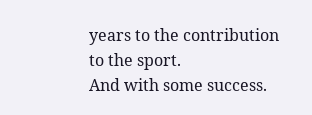years to the contribution to the sport.
And with some success.